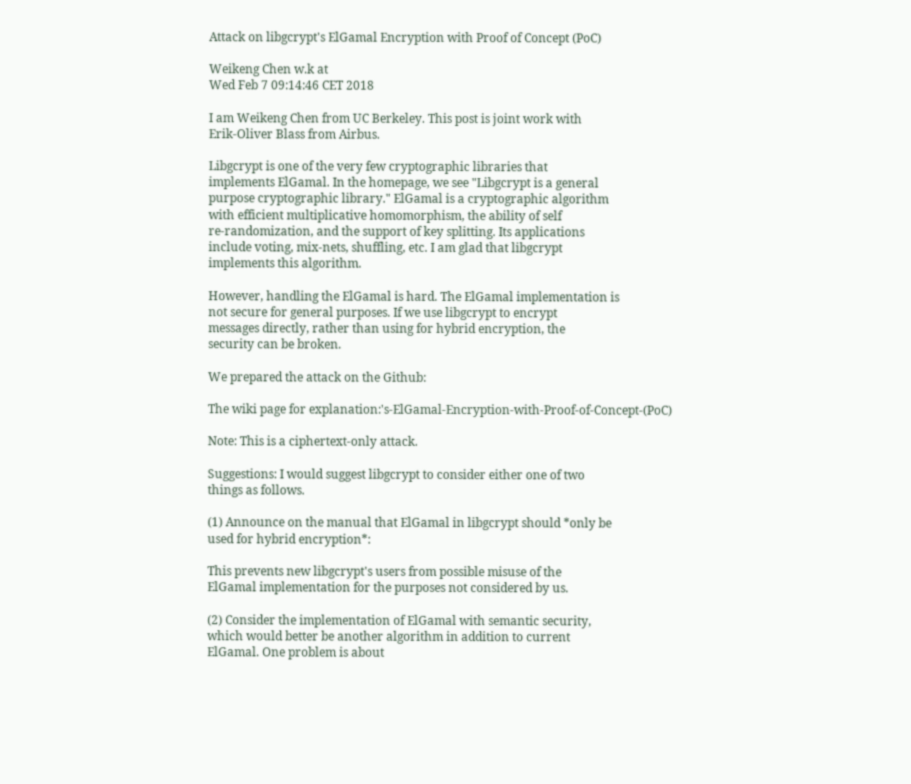Attack on libgcrypt's ElGamal Encryption with Proof of Concept (PoC)

Weikeng Chen w.k at
Wed Feb 7 09:14:46 CET 2018

I am Weikeng Chen from UC Berkeley. This post is joint work with
Erik-Oliver Blass from Airbus.

Libgcrypt is one of the very few cryptographic libraries that
implements ElGamal. In the homepage, we see "Libgcrypt is a general
purpose cryptographic library." ElGamal is a cryptographic algorithm
with efficient multiplicative homomorphism, the ability of self
re-randomization, and the support of key splitting. Its applications
include voting, mix-nets, shuffling, etc. I am glad that libgcrypt
implements this algorithm.

However, handling the ElGamal is hard. The ElGamal implementation is
not secure for general purposes. If we use libgcrypt to encrypt
messages directly, rather than using for hybrid encryption, the
security can be broken.

We prepared the attack on the Github:

The wiki page for explanation:'s-ElGamal-Encryption-with-Proof-of-Concept-(PoC)

Note: This is a ciphertext-only attack.

Suggestions: I would suggest libgcrypt to consider either one of two
things as follows.

(1) Announce on the manual that ElGamal in libgcrypt should *only be
used for hybrid encryption*:

This prevents new libgcrypt's users from possible misuse of the
ElGamal implementation for the purposes not considered by us.

(2) Consider the implementation of ElGamal with semantic security,
which would better be another algorithm in addition to current
ElGamal. One problem is about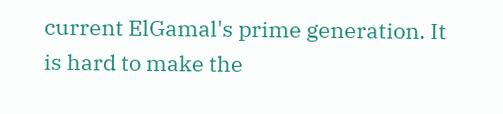current ElGamal's prime generation. It
is hard to make the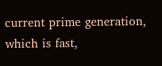current prime generation, which is fast,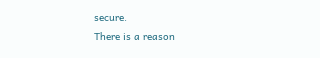secure.
There is a reason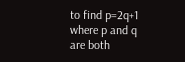to find p=2q+1 where p and q are both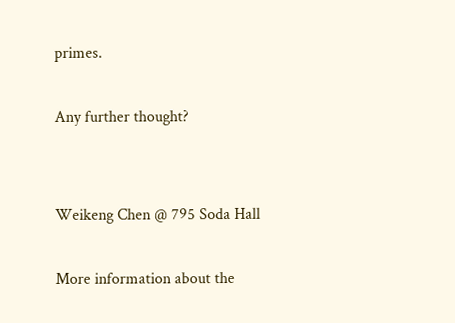primes.

Any further thought?


Weikeng Chen @ 795 Soda Hall

More information about the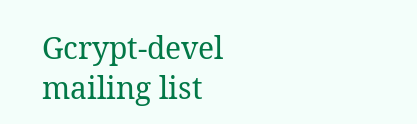Gcrypt-devel mailing list